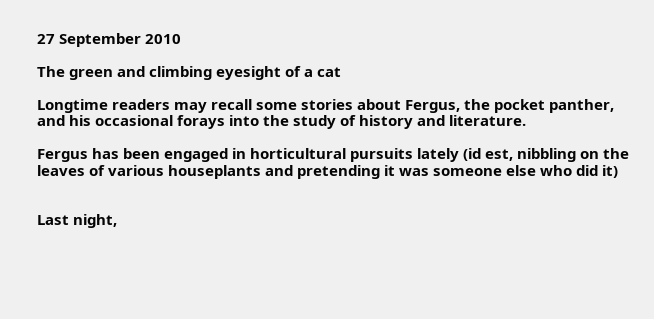27 September 2010

The green and climbing eyesight of a cat

Longtime readers may recall some stories about Fergus, the pocket panther, and his occasional forays into the study of history and literature.

Fergus has been engaged in horticultural pursuits lately (id est, nibbling on the leaves of various houseplants and pretending it was someone else who did it)


Last night,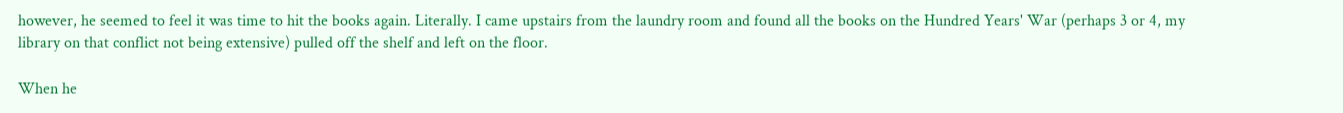however, he seemed to feel it was time to hit the books again. Literally. I came upstairs from the laundry room and found all the books on the Hundred Years' War (perhaps 3 or 4, my library on that conflict not being extensive) pulled off the shelf and left on the floor.

When he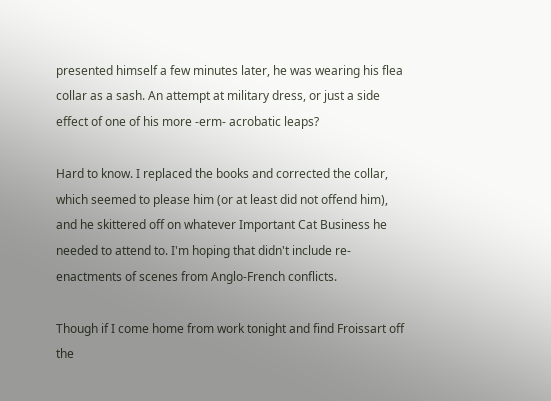presented himself a few minutes later, he was wearing his flea collar as a sash. An attempt at military dress, or just a side effect of one of his more -erm- acrobatic leaps?

Hard to know. I replaced the books and corrected the collar, which seemed to please him (or at least did not offend him), and he skittered off on whatever Important Cat Business he needed to attend to. I'm hoping that didn't include re-enactments of scenes from Anglo-French conflicts.

Though if I come home from work tonight and find Froissart off the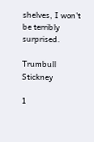shelves, I won't be terribly surprised.

Trumbull Stickney

1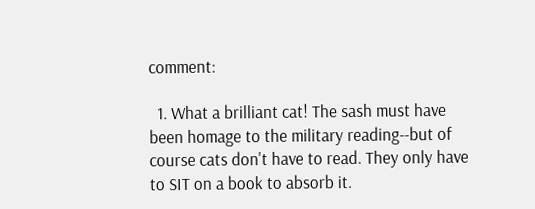comment:

  1. What a brilliant cat! The sash must have been homage to the military reading--but of course cats don't have to read. They only have to SIT on a book to absorb it.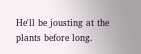He'll be jousting at the plants before long.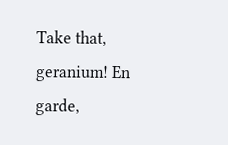Take that, geranium! En garde,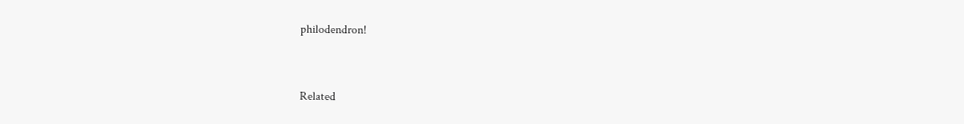philodendron!


Related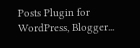Posts Plugin for WordPress, Blogger...